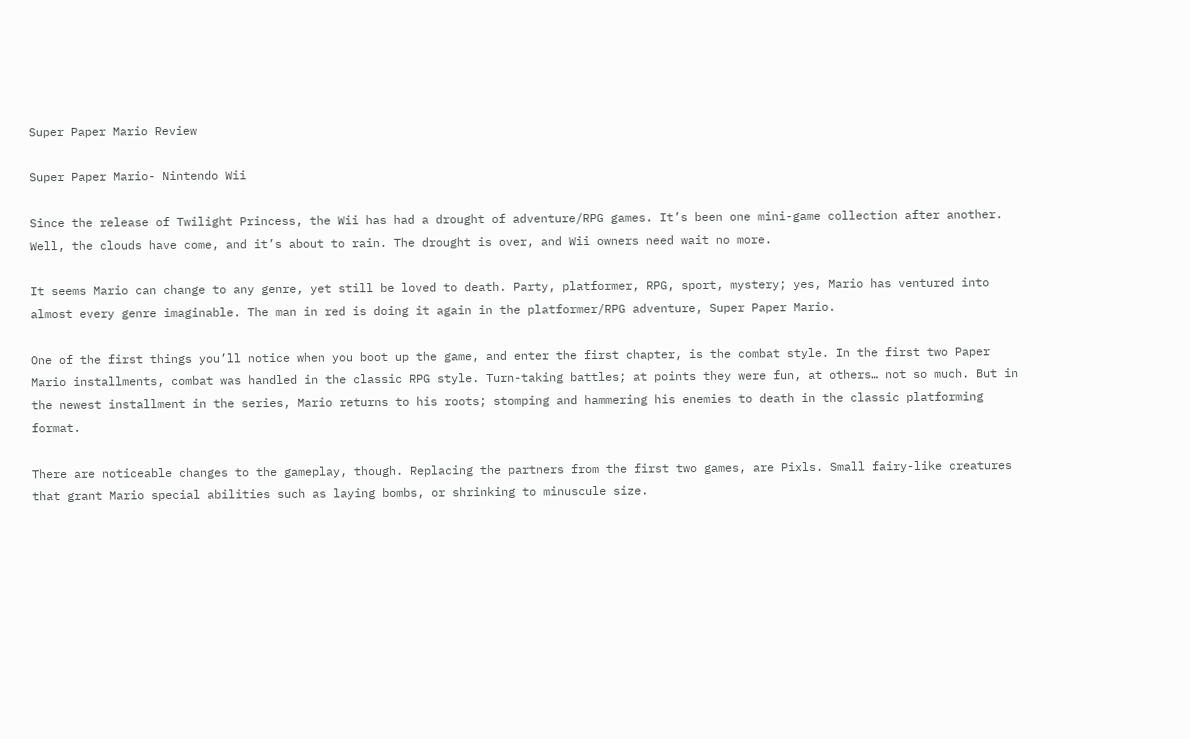Super Paper Mario Review

Super Paper Mario- Nintendo Wii

Since the release of Twilight Princess, the Wii has had a drought of adventure/RPG games. It’s been one mini-game collection after another. Well, the clouds have come, and it’s about to rain. The drought is over, and Wii owners need wait no more.

It seems Mario can change to any genre, yet still be loved to death. Party, platformer, RPG, sport, mystery; yes, Mario has ventured into almost every genre imaginable. The man in red is doing it again in the platformer/RPG adventure, Super Paper Mario.

One of the first things you’ll notice when you boot up the game, and enter the first chapter, is the combat style. In the first two Paper Mario installments, combat was handled in the classic RPG style. Turn-taking battles; at points they were fun, at others… not so much. But in the newest installment in the series, Mario returns to his roots; stomping and hammering his enemies to death in the classic platforming format.

There are noticeable changes to the gameplay, though. Replacing the partners from the first two games, are Pixls. Small fairy-like creatures that grant Mario special abilities such as laying bombs, or shrinking to minuscule size.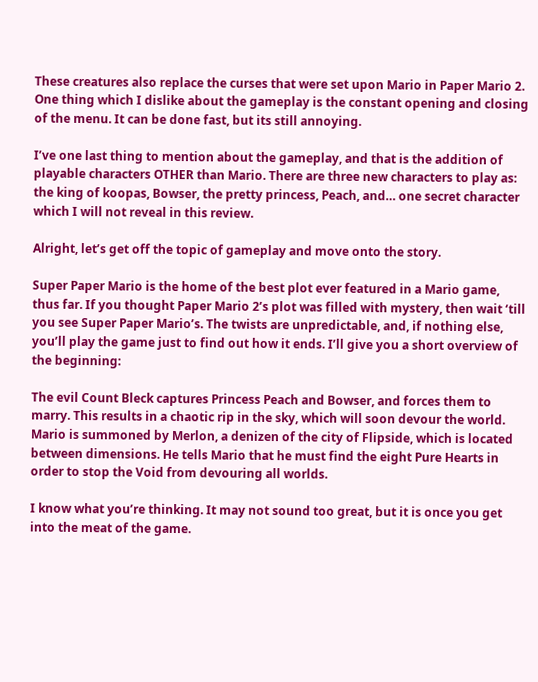These creatures also replace the curses that were set upon Mario in Paper Mario 2. One thing which I dislike about the gameplay is the constant opening and closing of the menu. It can be done fast, but its still annoying.

I’ve one last thing to mention about the gameplay, and that is the addition of playable characters OTHER than Mario. There are three new characters to play as: the king of koopas, Bowser, the pretty princess, Peach, and… one secret character which I will not reveal in this review.

Alright, let’s get off the topic of gameplay and move onto the story.

Super Paper Mario is the home of the best plot ever featured in a Mario game, thus far. If you thought Paper Mario 2’s plot was filled with mystery, then wait ‘till you see Super Paper Mario’s. The twists are unpredictable, and, if nothing else, you’ll play the game just to find out how it ends. I’ll give you a short overview of the beginning:

The evil Count Bleck captures Princess Peach and Bowser, and forces them to marry. This results in a chaotic rip in the sky, which will soon devour the world. Mario is summoned by Merlon, a denizen of the city of Flipside, which is located between dimensions. He tells Mario that he must find the eight Pure Hearts in order to stop the Void from devouring all worlds.

I know what you’re thinking. It may not sound too great, but it is once you get into the meat of the game.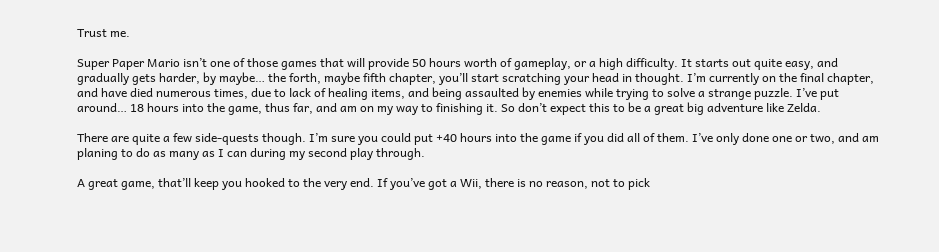Trust me.

Super Paper Mario isn’t one of those games that will provide 50 hours worth of gameplay, or a high difficulty. It starts out quite easy, and gradually gets harder, by maybe… the forth, maybe fifth chapter, you’ll start scratching your head in thought. I’m currently on the final chapter, and have died numerous times, due to lack of healing items, and being assaulted by enemies while trying to solve a strange puzzle. I’ve put around… 18 hours into the game, thus far, and am on my way to finishing it. So don’t expect this to be a great big adventure like Zelda.

There are quite a few side-quests though. I’m sure you could put +40 hours into the game if you did all of them. I’ve only done one or two, and am planing to do as many as I can during my second play through.

A great game, that’ll keep you hooked to the very end. If you’ve got a Wii, there is no reason, not to pick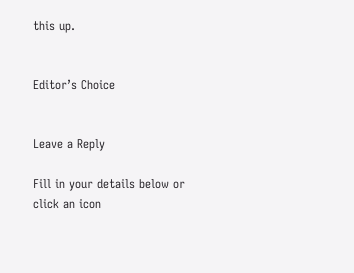this up.


Editor’s Choice


Leave a Reply

Fill in your details below or click an icon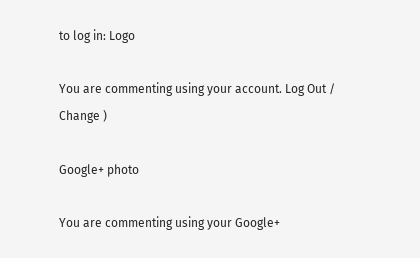to log in: Logo

You are commenting using your account. Log Out /  Change )

Google+ photo

You are commenting using your Google+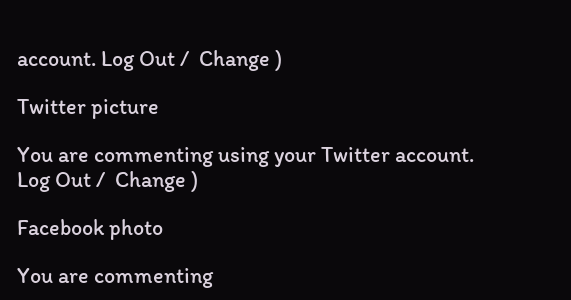account. Log Out /  Change )

Twitter picture

You are commenting using your Twitter account. Log Out /  Change )

Facebook photo

You are commenting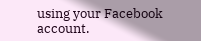using your Facebook account.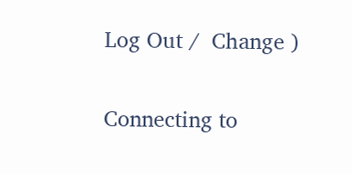Log Out /  Change )

Connecting to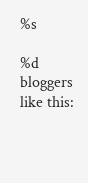%s

%d bloggers like this: